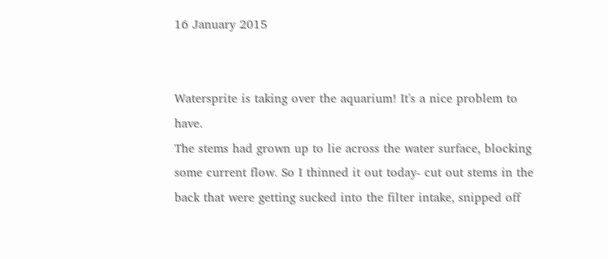16 January 2015


Watersprite is taking over the aquarium! It's a nice problem to have.
The stems had grown up to lie across the water surface, blocking some current flow. So I thinned it out today- cut out stems in the back that were getting sucked into the filter intake, snipped off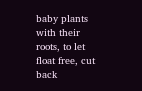baby plants with their roots, to let float free, cut back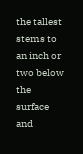the tallest stems to an inch or two below the surface and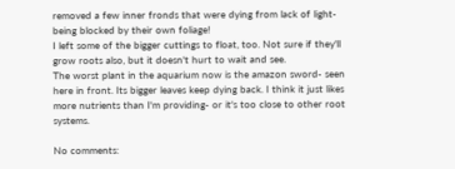removed a few inner fronds that were dying from lack of light- being blocked by their own foliage!
I left some of the bigger cuttings to float, too. Not sure if they'll grow roots also, but it doesn't hurt to wait and see.
The worst plant in the aquarium now is the amazon sword- seen here in front. Its bigger leaves keep dying back. I think it just likes more nutrients than I'm providing- or it's too close to other root systems.

No comments: